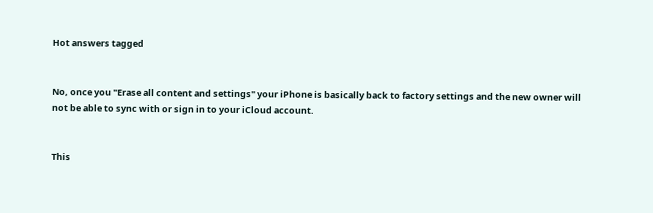Hot answers tagged


No, once you "Erase all content and settings" your iPhone is basically back to factory settings and the new owner will not be able to sync with or sign in to your iCloud account.


This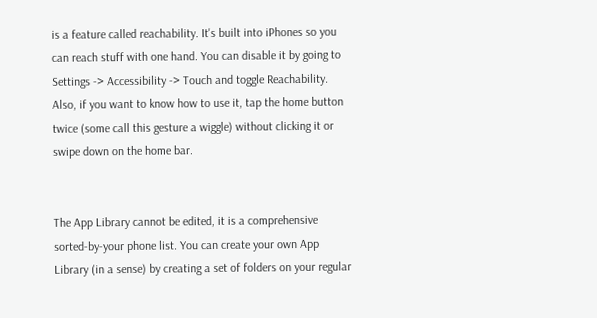is a feature called reachability. It's built into iPhones so you can reach stuff with one hand. You can disable it by going to Settings -> Accessibility -> Touch and toggle Reachability. Also, if you want to know how to use it, tap the home button twice (some call this gesture a wiggle) without clicking it or swipe down on the home bar.


The App Library cannot be edited, it is a comprehensive sorted-by-your phone list. You can create your own App Library (in a sense) by creating a set of folders on your regular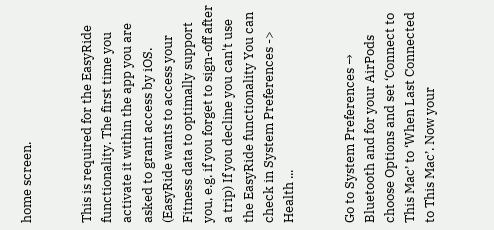home screen.


This is required for the EasyRide functionality. The first time you activate it within the app you are asked to grant access by iOS. (EasyRide wants to access your Fitness data to optimally support you, e.g. if you forget to sign-off after a trip) If you decline you can't use the EasyRide functionality You can check in System Preferences -> Health ...


Go to System Preferences → Bluetooth and for your AirPods choose Options and set ‘Connect to This Mac’ to ‘When Last Connected to This Mac’. Now your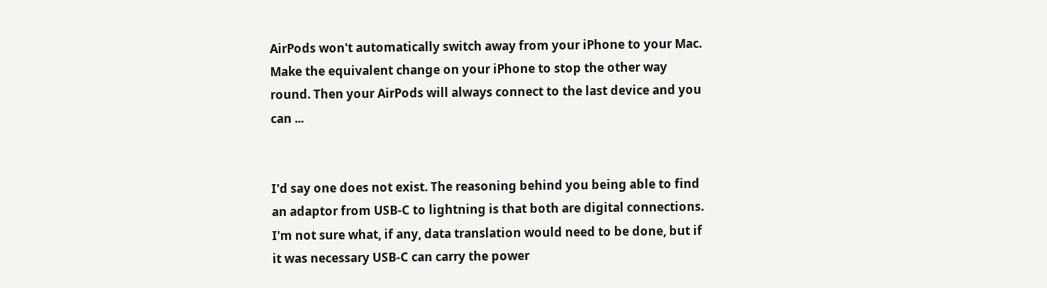AirPods won't automatically switch away from your iPhone to your Mac. Make the equivalent change on your iPhone to stop the other way round. Then your AirPods will always connect to the last device and you can ...


I'd say one does not exist. The reasoning behind you being able to find an adaptor from USB-C to lightning is that both are digital connections. I'm not sure what, if any, data translation would need to be done, but if it was necessary USB-C can carry the power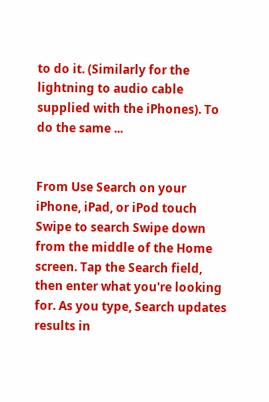to do it. (Similarly for the lightning to audio cable supplied with the iPhones). To do the same ...


From Use Search on your iPhone, iPad, or iPod touch Swipe to search Swipe down from the middle of the Home screen. Tap the Search field, then enter what you're looking for. As you type, Search updates results in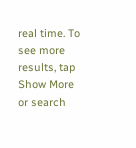real time. To see more results, tap Show More or search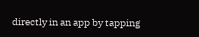directly in an app by tapping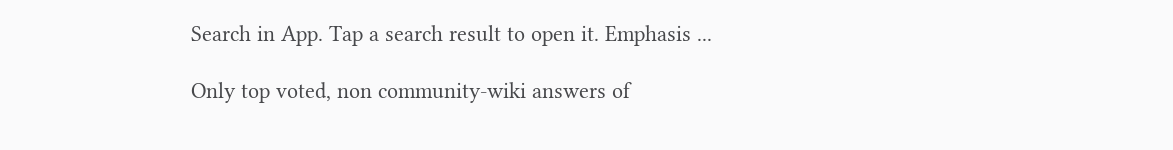Search in App. Tap a search result to open it. Emphasis ...

Only top voted, non community-wiki answers of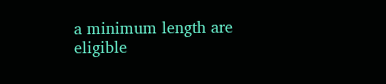a minimum length are eligible